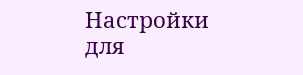Настройки для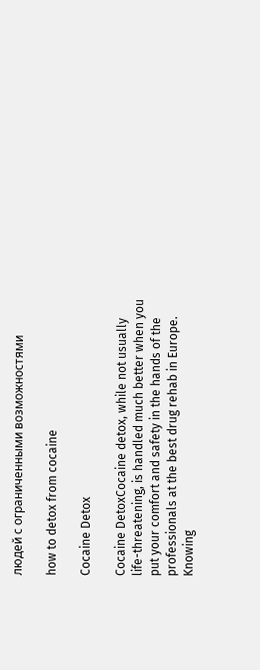людей с ограниченными возможностями

how to detox from cocaine

Cocaine Detox

Cocaine DetoxCocaine detox, while not usually life-threatening, is handled much better when you put your comfort and safety in the hands of the professionals at the best drug rehab in Europe. Knowing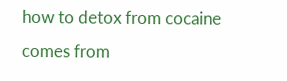how to detox from cocaine comes from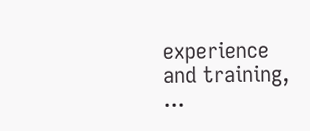experience and training, ...